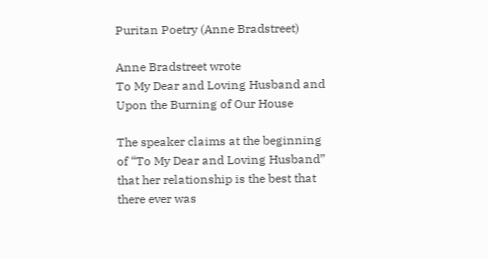Puritan Poetry (Anne Bradstreet)

Anne Bradstreet wrote
To My Dear and Loving Husband and Upon the Burning of Our House

The speaker claims at the beginning of “To My Dear and Loving Husband”
that her relationship is the best that there ever was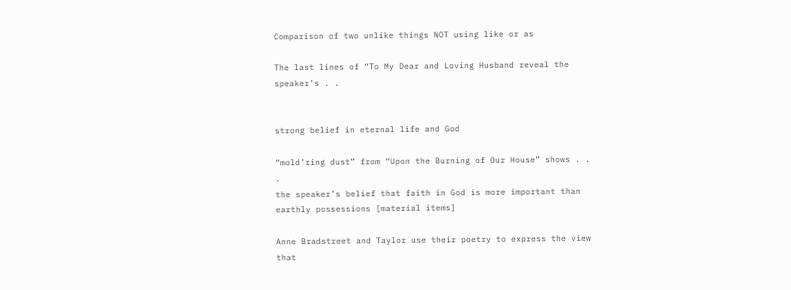Comparison of two unlike things NOT using like or as

The last lines of “To My Dear and Loving Husband reveal the speaker’s . .


strong belief in eternal life and God

“mold’ring dust” from “Upon the Burning of Our House” shows . . .
the speaker’s belief that faith in God is more important than earthly possessions [material items]

Anne Bradstreet and Taylor use their poetry to express the view that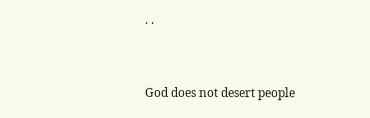. .


God does not desert people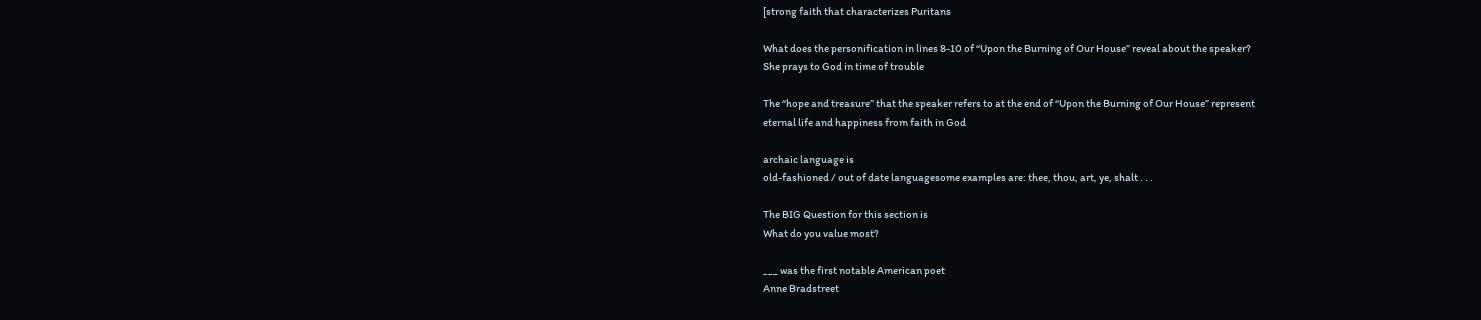[strong faith that characterizes Puritans

What does the personification in lines 8-10 of “Upon the Burning of Our House” reveal about the speaker?
She prays to God in time of trouble

The “hope and treasure” that the speaker refers to at the end of “Upon the Burning of Our House” represent
eternal life and happiness from faith in God

archaic language is
old-fashioned / out of date languagesome examples are: thee, thou, art, ye, shalt . . .

The BIG Question for this section is
What do you value most?

___ was the first notable American poet
Anne Bradstreet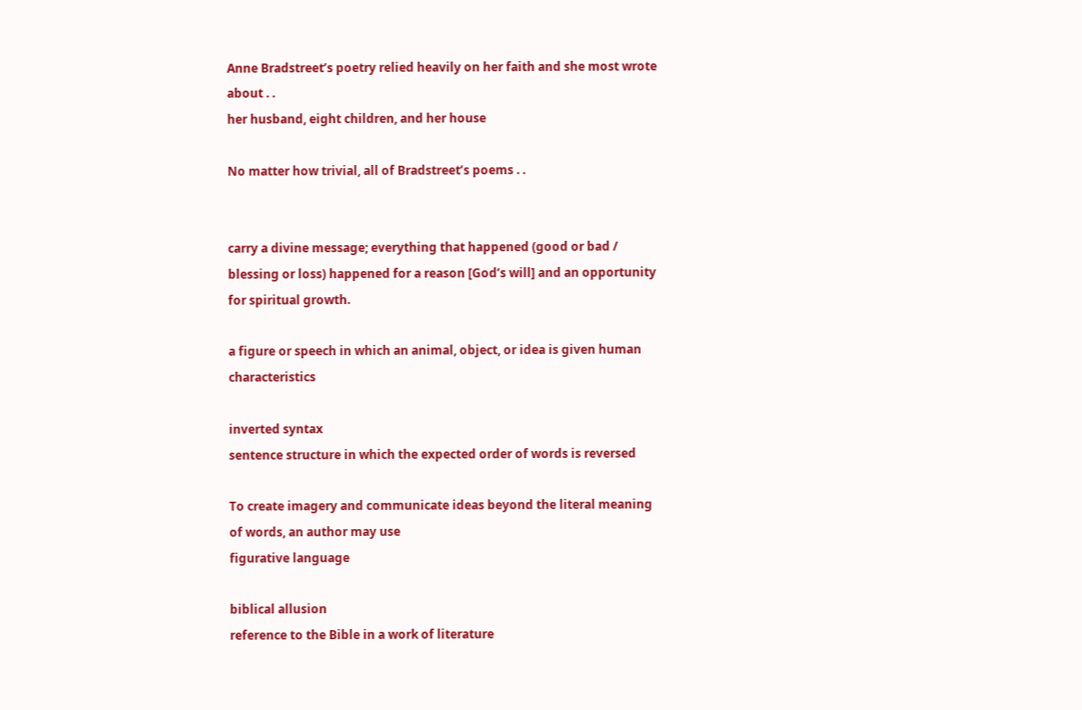Anne Bradstreet’s poetry relied heavily on her faith and she most wrote about . .
her husband, eight children, and her house

No matter how trivial, all of Bradstreet’s poems . .


carry a divine message; everything that happened (good or bad / blessing or loss) happened for a reason [God’s will] and an opportunity for spiritual growth.

a figure or speech in which an animal, object, or idea is given human characteristics

inverted syntax
sentence structure in which the expected order of words is reversed

To create imagery and communicate ideas beyond the literal meaning of words, an author may use
figurative language

biblical allusion
reference to the Bible in a work of literature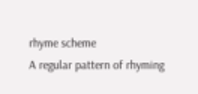rhyme scheme
A regular pattern of rhyming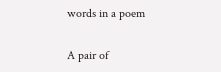words in a poem

A pair of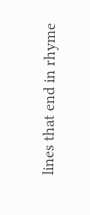lines that end in rhyme